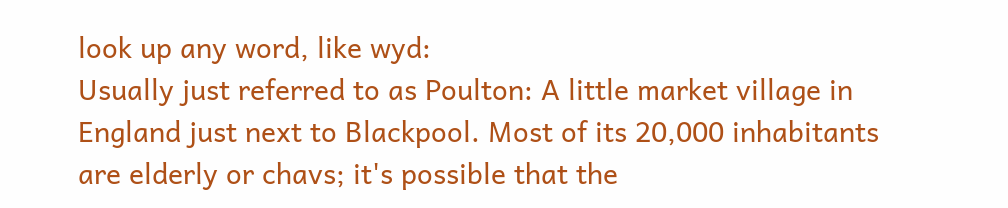look up any word, like wyd:
Usually just referred to as Poulton: A little market village in England just next to Blackpool. Most of its 20,000 inhabitants are elderly or chavs; it's possible that the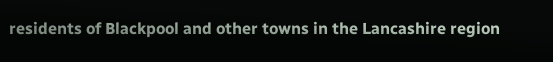residents of Blackpool and other towns in the Lancashire region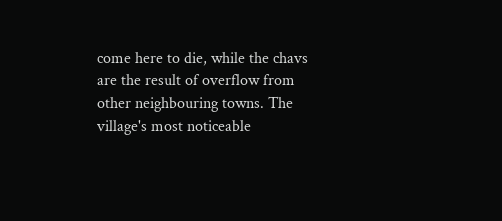come here to die, while the chavs are the result of overflow from other neighbouring towns. The village's most noticeable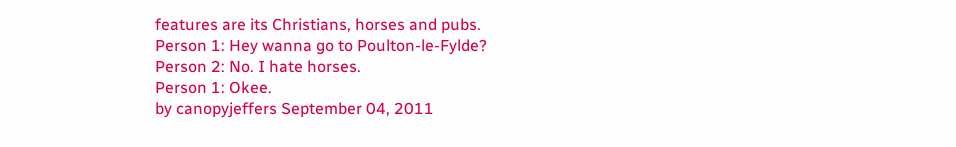features are its Christians, horses and pubs.
Person 1: Hey wanna go to Poulton-le-Fylde?
Person 2: No. I hate horses.
Person 1: Okee.
by canopyjeffers September 04, 2011